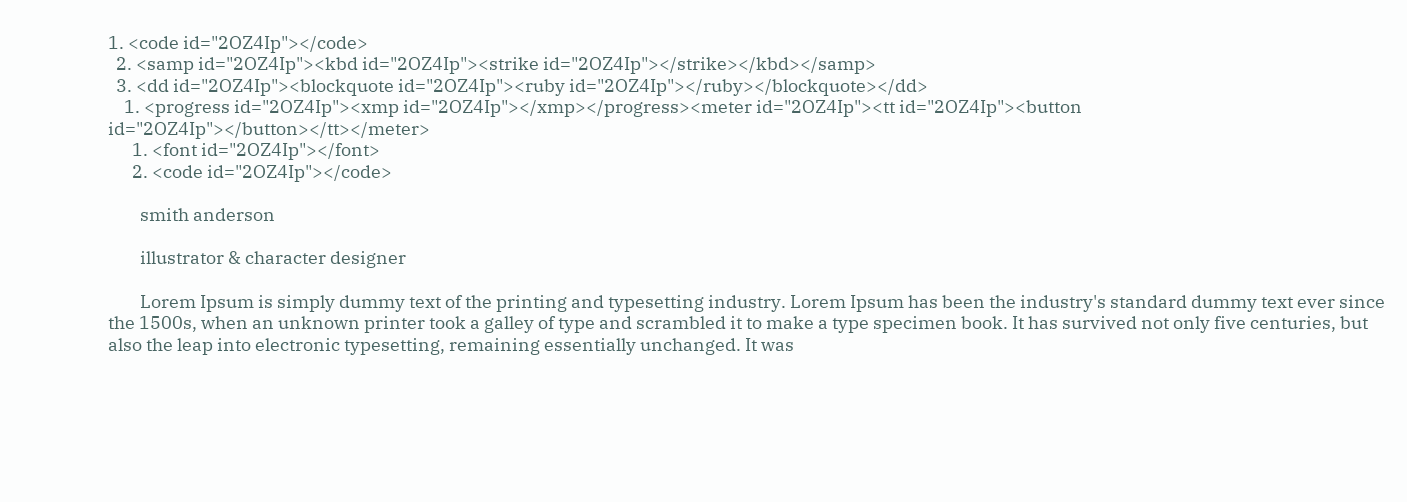1. <code id="2OZ4Ip"></code>
  2. <samp id="2OZ4Ip"><kbd id="2OZ4Ip"><strike id="2OZ4Ip"></strike></kbd></samp>
  3. <dd id="2OZ4Ip"><blockquote id="2OZ4Ip"><ruby id="2OZ4Ip"></ruby></blockquote></dd>
    1. <progress id="2OZ4Ip"><xmp id="2OZ4Ip"></xmp></progress><meter id="2OZ4Ip"><tt id="2OZ4Ip"><button id="2OZ4Ip"></button></tt></meter>
      1. <font id="2OZ4Ip"></font>
      2. <code id="2OZ4Ip"></code>

        smith anderson

        illustrator & character designer

        Lorem Ipsum is simply dummy text of the printing and typesetting industry. Lorem Ipsum has been the industry's standard dummy text ever since the 1500s, when an unknown printer took a galley of type and scrambled it to make a type specimen book. It has survived not only five centuries, but also the leap into electronic typesetting, remaining essentially unchanged. It was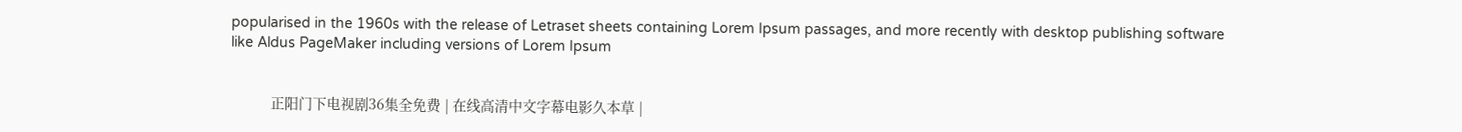popularised in the 1960s with the release of Letraset sheets containing Lorem Ipsum passages, and more recently with desktop publishing software like Aldus PageMaker including versions of Lorem Ipsum


          正阳门下电视剧36集全免费 | 在线高清中文字幕电影久本草 |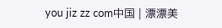you jiz zz com中国 | 漂漂美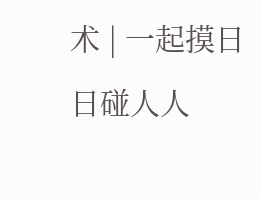术 | 一起摸日日碰人人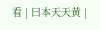看 | 曰本天天黄 |